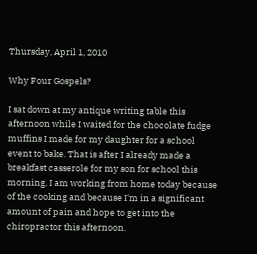Thursday, April 1, 2010

Why Four Gospels?

I sat down at my antique writing table this afternoon while I waited for the chocolate fudge muffins I made for my daughter for a school event to bake. That is after I already made a breakfast casserole for my son for school this morning. I am working from home today because of the cooking and because I'm in a significant amount of pain and hope to get into the chiropractor this afternoon.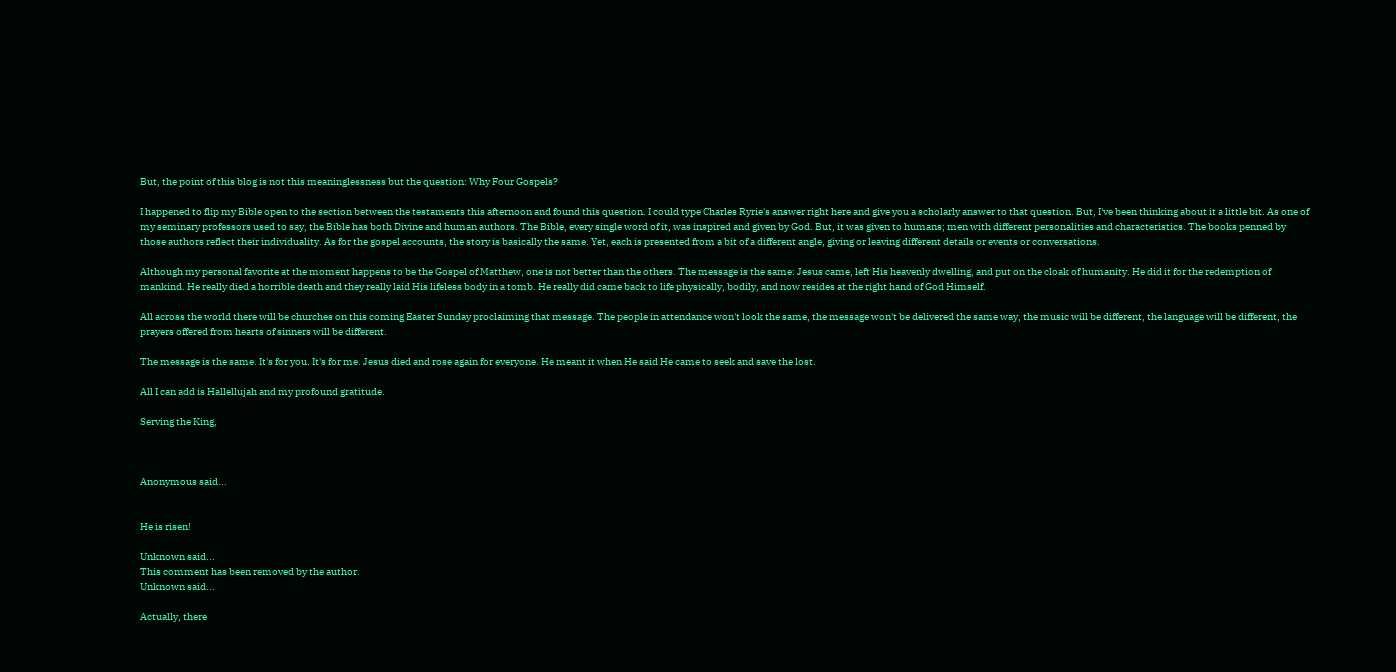But, the point of this blog is not this meaninglessness but the question: Why Four Gospels?

I happened to flip my Bible open to the section between the testaments this afternoon and found this question. I could type Charles Ryrie's answer right here and give you a scholarly answer to that question. But, I've been thinking about it a little bit. As one of my seminary professors used to say, the Bible has both Divine and human authors. The Bible, every single word of it, was inspired and given by God. But, it was given to humans; men with different personalities and characteristics. The books penned by those authors reflect their individuality. As for the gospel accounts, the story is basically the same. Yet, each is presented from a bit of a different angle, giving or leaving different details or events or conversations.

Although my personal favorite at the moment happens to be the Gospel of Matthew, one is not better than the others. The message is the same: Jesus came, left His heavenly dwelling, and put on the cloak of humanity. He did it for the redemption of mankind. He really died a horrible death and they really laid His lifeless body in a tomb. He really did came back to life physically, bodily, and now resides at the right hand of God Himself.

All across the world there will be churches on this coming Easter Sunday proclaiming that message. The people in attendance won't look the same, the message won't be delivered the same way, the music will be different, the language will be different, the prayers offered from hearts of sinners will be different.

The message is the same. It's for you. It's for me. Jesus died and rose again for everyone. He meant it when He said He came to seek and save the lost.

All I can add is Hallellujah and my profound gratitude.

Serving the King,



Anonymous said...


He is risen!

Unknown said...
This comment has been removed by the author.
Unknown said...

Actually, there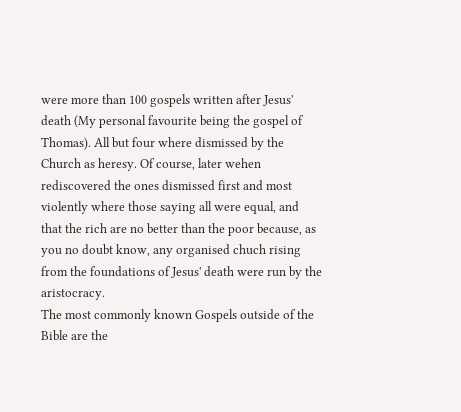were more than 100 gospels written after Jesus' death (My personal favourite being the gospel of Thomas). All but four where dismissed by the Church as heresy. Of course, later wehen rediscovered the ones dismissed first and most violently where those saying all were equal, and that the rich are no better than the poor because, as you no doubt know, any organised chuch rising from the foundations of Jesus' death were run by the aristocracy.
The most commonly known Gospels outside of the Bible are the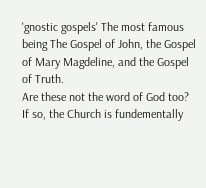'gnostic gospels' The most famous being The Gospel of John, the Gospel of Mary Magdeline, and the Gospel of Truth.
Are these not the word of God too? If so, the Church is fundementally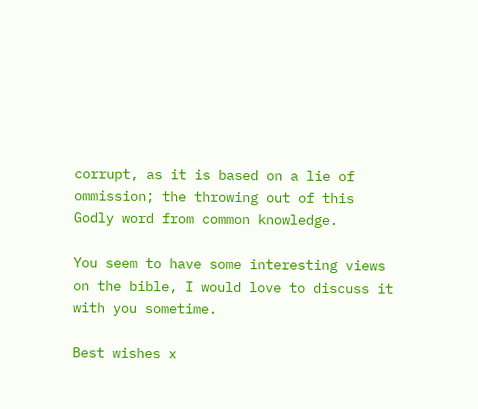corrupt, as it is based on a lie of ommission; the throwing out of this Godly word from common knowledge.

You seem to have some interesting views on the bible, I would love to discuss it with you sometime.

Best wishes x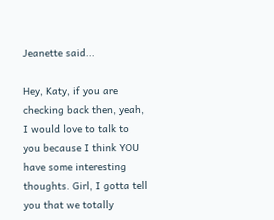Jeanette said...

Hey, Katy, if you are checking back then, yeah, I would love to talk to you because I think YOU have some interesting thoughts. Girl, I gotta tell you that we totally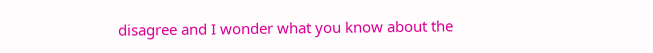disagree and I wonder what you know about the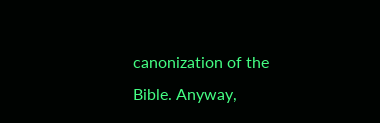canonization of the Bible. Anyway,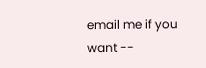email me if you want --